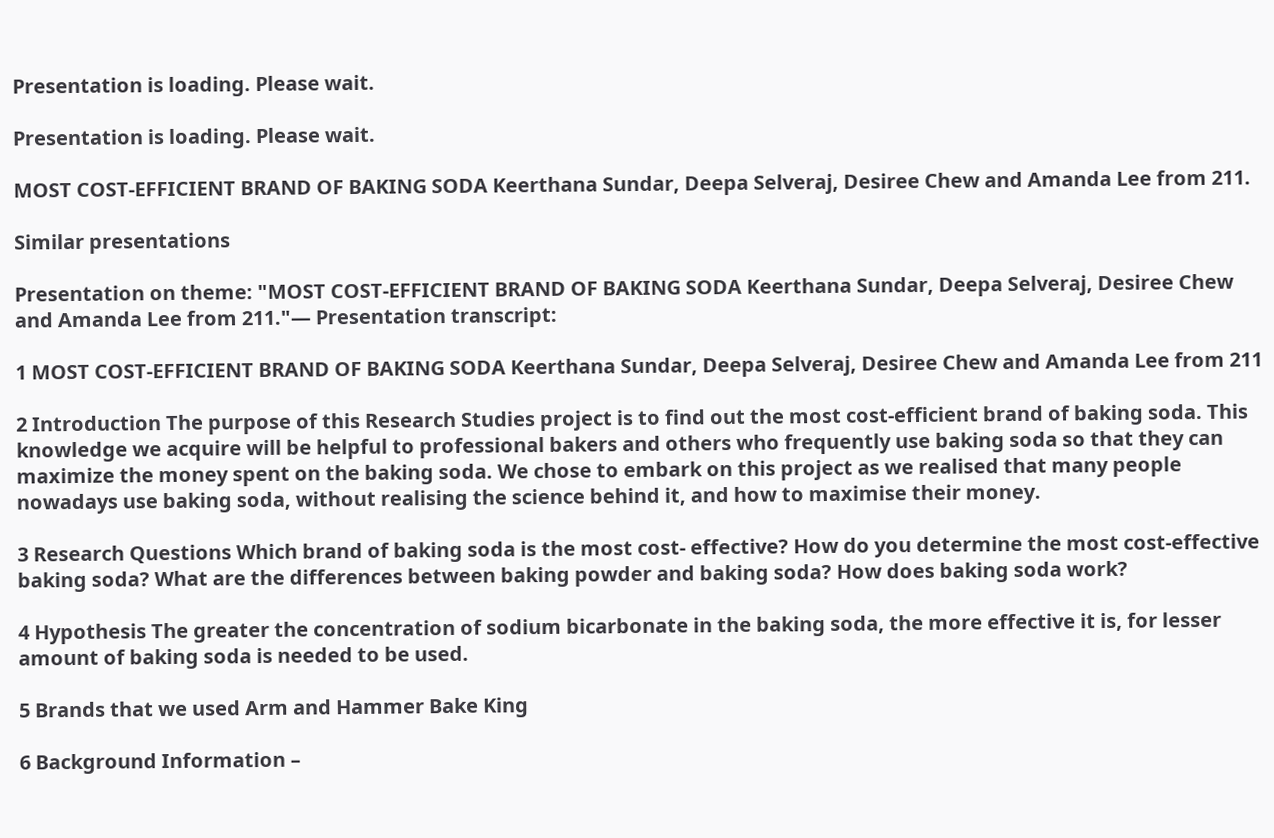Presentation is loading. Please wait.

Presentation is loading. Please wait.

MOST COST-EFFICIENT BRAND OF BAKING SODA Keerthana Sundar, Deepa Selveraj, Desiree Chew and Amanda Lee from 211.

Similar presentations

Presentation on theme: "MOST COST-EFFICIENT BRAND OF BAKING SODA Keerthana Sundar, Deepa Selveraj, Desiree Chew and Amanda Lee from 211."— Presentation transcript:

1 MOST COST-EFFICIENT BRAND OF BAKING SODA Keerthana Sundar, Deepa Selveraj, Desiree Chew and Amanda Lee from 211

2 Introduction The purpose of this Research Studies project is to find out the most cost-efficient brand of baking soda. This knowledge we acquire will be helpful to professional bakers and others who frequently use baking soda so that they can maximize the money spent on the baking soda. We chose to embark on this project as we realised that many people nowadays use baking soda, without realising the science behind it, and how to maximise their money.

3 Research Questions Which brand of baking soda is the most cost- effective? How do you determine the most cost-effective baking soda? What are the differences between baking powder and baking soda? How does baking soda work?

4 Hypothesis The greater the concentration of sodium bicarbonate in the baking soda, the more effective it is, for lesser amount of baking soda is needed to be used.

5 Brands that we used Arm and Hammer Bake King

6 Background Information –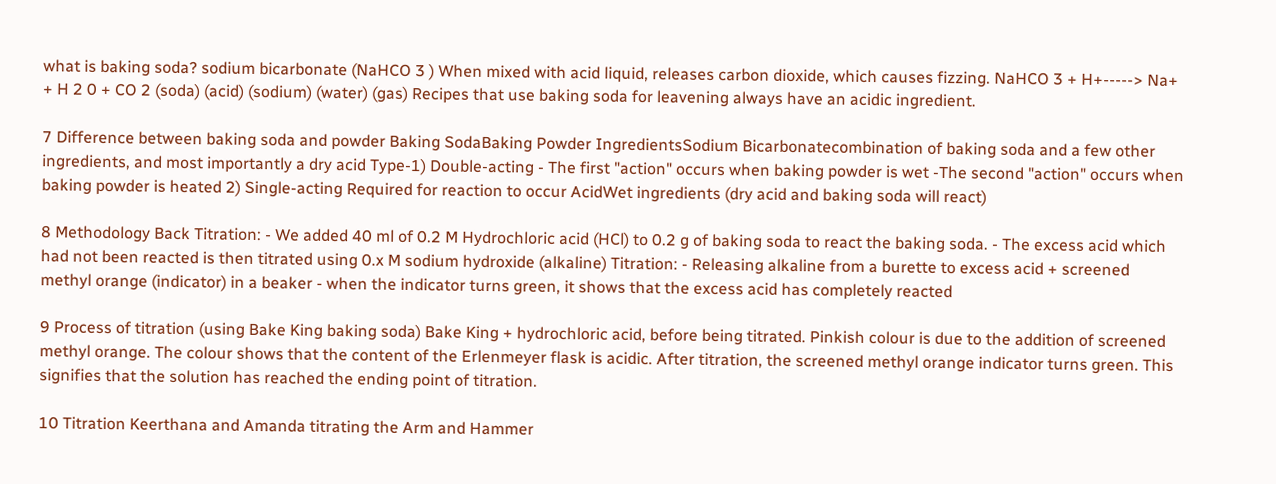what is baking soda? sodium bicarbonate (NaHCO 3 ) When mixed with acid liquid, releases carbon dioxide, which causes fizzing. NaHCO 3 + H+-----> Na+ + H 2 0 + CO 2 (soda) (acid) (sodium) (water) (gas) Recipes that use baking soda for leavening always have an acidic ingredient.

7 Difference between baking soda and powder Baking SodaBaking Powder IngredientsSodium Bicarbonatecombination of baking soda and a few other ingredients, and most importantly a dry acid Type-1) Double-acting - The first "action" occurs when baking powder is wet -The second "action" occurs when baking powder is heated 2) Single-acting Required for reaction to occur AcidWet ingredients (dry acid and baking soda will react)

8 Methodology Back Titration: - We added 40 ml of 0.2 M Hydrochloric acid (HCl) to 0.2 g of baking soda to react the baking soda. - The excess acid which had not been reacted is then titrated using 0.x M sodium hydroxide (alkaline) Titration: - Releasing alkaline from a burette to excess acid + screened methyl orange (indicator) in a beaker - when the indicator turns green, it shows that the excess acid has completely reacted

9 Process of titration (using Bake King baking soda) Bake King + hydrochloric acid, before being titrated. Pinkish colour is due to the addition of screened methyl orange. The colour shows that the content of the Erlenmeyer flask is acidic. After titration, the screened methyl orange indicator turns green. This signifies that the solution has reached the ending point of titration.

10 Titration Keerthana and Amanda titrating the Arm and Hammer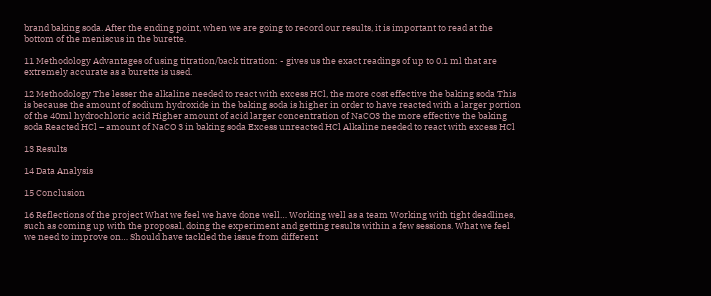brand baking soda. After the ending point, when we are going to record our results, it is important to read at the bottom of the meniscus in the burette.

11 Methodology Advantages of using titration/back titration: - gives us the exact readings of up to 0.1 ml that are extremely accurate as a burette is used.

12 Methodology The lesser the alkaline needed to react with excess HCl, the more cost effective the baking soda This is because the amount of sodium hydroxide in the baking soda is higher in order to have reacted with a larger portion of the 40ml hydrochloric acid Higher amount of acid larger concentration of NaCO3 the more effective the baking soda Reacted HCl – amount of NaCO 3 in baking soda Excess unreacted HCl Alkaline needed to react with excess HCl

13 Results

14 Data Analysis

15 Conclusion

16 Reflections of the project What we feel we have done well… Working well as a team Working with tight deadlines, such as coming up with the proposal, doing the experiment and getting results within a few sessions. What we feel we need to improve on… Should have tackled the issue from different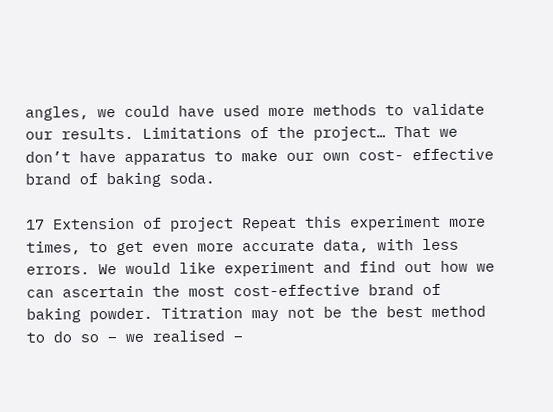angles, we could have used more methods to validate our results. Limitations of the project… That we don’t have apparatus to make our own cost- effective brand of baking soda.

17 Extension of project Repeat this experiment more times, to get even more accurate data, with less errors. We would like experiment and find out how we can ascertain the most cost-effective brand of baking powder. Titration may not be the best method to do so – we realised –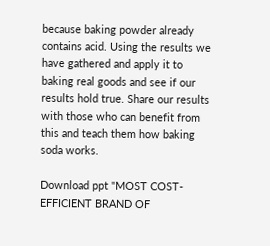because baking powder already contains acid. Using the results we have gathered and apply it to baking real goods and see if our results hold true. Share our results with those who can benefit from this and teach them how baking soda works.

Download ppt "MOST COST-EFFICIENT BRAND OF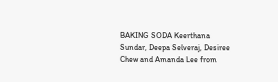BAKING SODA Keerthana Sundar, Deepa Selveraj, Desiree Chew and Amanda Lee from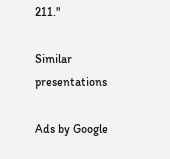211."

Similar presentations

Ads by Google